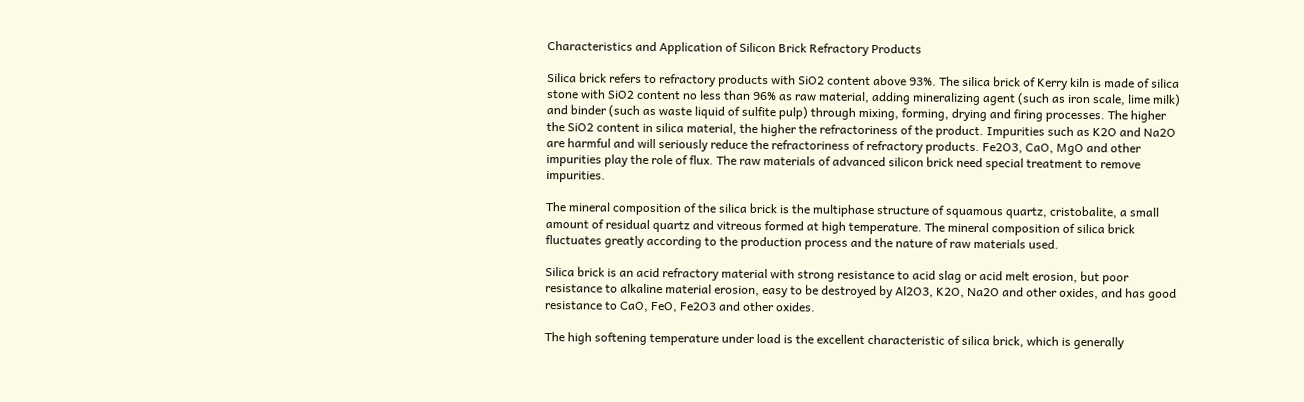Characteristics and Application of Silicon Brick Refractory Products

Silica brick refers to refractory products with SiO2 content above 93%. The silica brick of Kerry kiln is made of silica stone with SiO2 content no less than 96% as raw material, adding mineralizing agent (such as iron scale, lime milk) and binder (such as waste liquid of sulfite pulp) through mixing, forming, drying and firing processes. The higher the SiO2 content in silica material, the higher the refractoriness of the product. Impurities such as K2O and Na2O are harmful and will seriously reduce the refractoriness of refractory products. Fe2O3, CaO, MgO and other impurities play the role of flux. The raw materials of advanced silicon brick need special treatment to remove impurities.

The mineral composition of the silica brick is the multiphase structure of squamous quartz, cristobalite, a small amount of residual quartz and vitreous formed at high temperature. The mineral composition of silica brick fluctuates greatly according to the production process and the nature of raw materials used.

Silica brick is an acid refractory material with strong resistance to acid slag or acid melt erosion, but poor resistance to alkaline material erosion, easy to be destroyed by Al2O3, K2O, Na2O and other oxides, and has good resistance to CaO, FeO, Fe2O3 and other oxides.

The high softening temperature under load is the excellent characteristic of silica brick, which is generally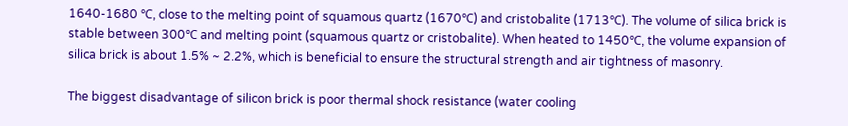1640-1680 ℃, close to the melting point of squamous quartz (1670℃) and cristobalite (1713℃). The volume of silica brick is stable between 300℃ and melting point (squamous quartz or cristobalite). When heated to 1450℃, the volume expansion of silica brick is about 1.5% ~ 2.2%, which is beneficial to ensure the structural strength and air tightness of masonry.

The biggest disadvantage of silicon brick is poor thermal shock resistance (water cooling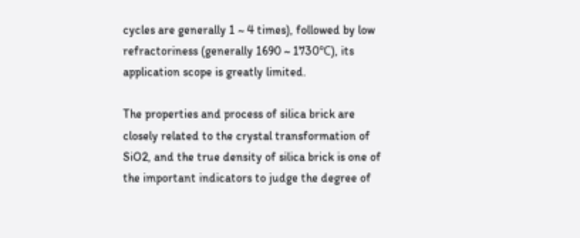cycles are generally 1 ~ 4 times), followed by low refractoriness (generally 1690 ~ 1730℃), its application scope is greatly limited.

The properties and process of silica brick are closely related to the crystal transformation of SiO2, and the true density of silica brick is one of the important indicators to judge the degree of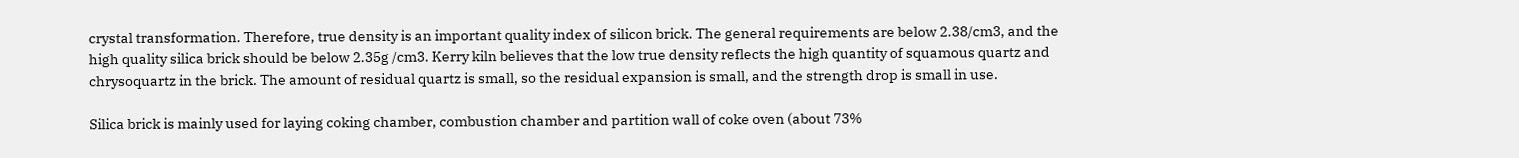crystal transformation. Therefore, true density is an important quality index of silicon brick. The general requirements are below 2.38/cm3, and the high quality silica brick should be below 2.35g /cm3. Kerry kiln believes that the low true density reflects the high quantity of squamous quartz and chrysoquartz in the brick. The amount of residual quartz is small, so the residual expansion is small, and the strength drop is small in use.

Silica brick is mainly used for laying coking chamber, combustion chamber and partition wall of coke oven (about 73%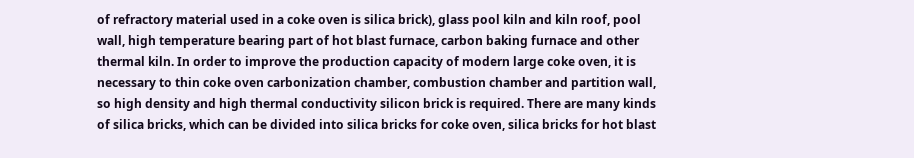of refractory material used in a coke oven is silica brick), glass pool kiln and kiln roof, pool wall, high temperature bearing part of hot blast furnace, carbon baking furnace and other thermal kiln. In order to improve the production capacity of modern large coke oven, it is necessary to thin coke oven carbonization chamber, combustion chamber and partition wall, so high density and high thermal conductivity silicon brick is required. There are many kinds of silica bricks, which can be divided into silica bricks for coke oven, silica bricks for hot blast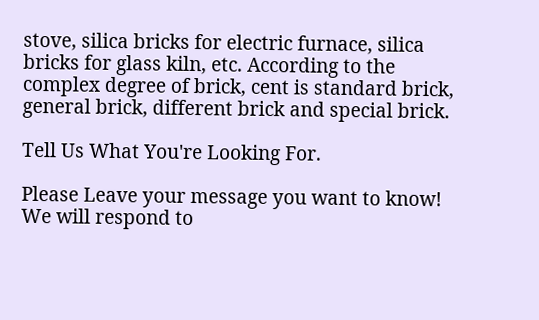stove, silica bricks for electric furnace, silica bricks for glass kiln, etc. According to the complex degree of brick, cent is standard brick, general brick, different brick and special brick.

Tell Us What You're Looking For.

Please Leave your message you want to know! We will respond to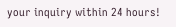your inquiry within 24 hours!